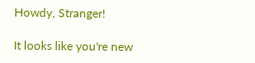Howdy, Stranger!

It looks like you're new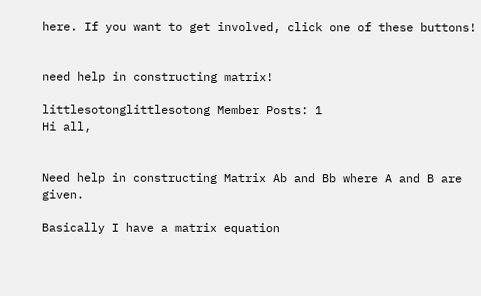here. If you want to get involved, click one of these buttons!


need help in constructing matrix!

littlesotonglittlesotong Member Posts: 1
Hi all,


Need help in constructing Matrix Ab and Bb where A and B are given.

Basically I have a matrix equation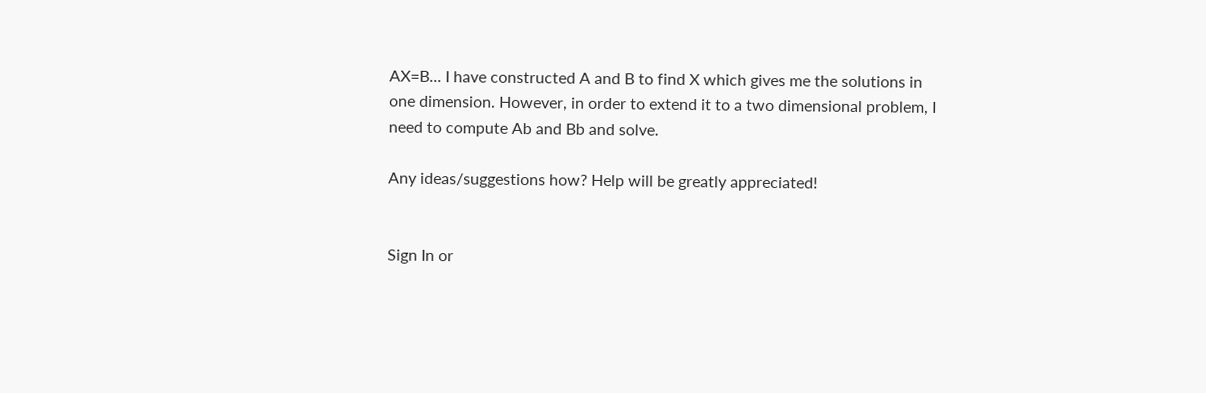AX=B... I have constructed A and B to find X which gives me the solutions in one dimension. However, in order to extend it to a two dimensional problem, I need to compute Ab and Bb and solve.

Any ideas/suggestions how? Help will be greatly appreciated!


Sign In or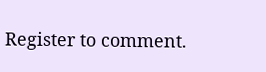Register to comment.